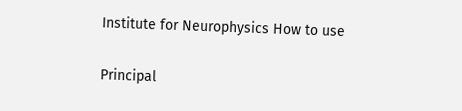Institute for Neurophysics How to use

Principal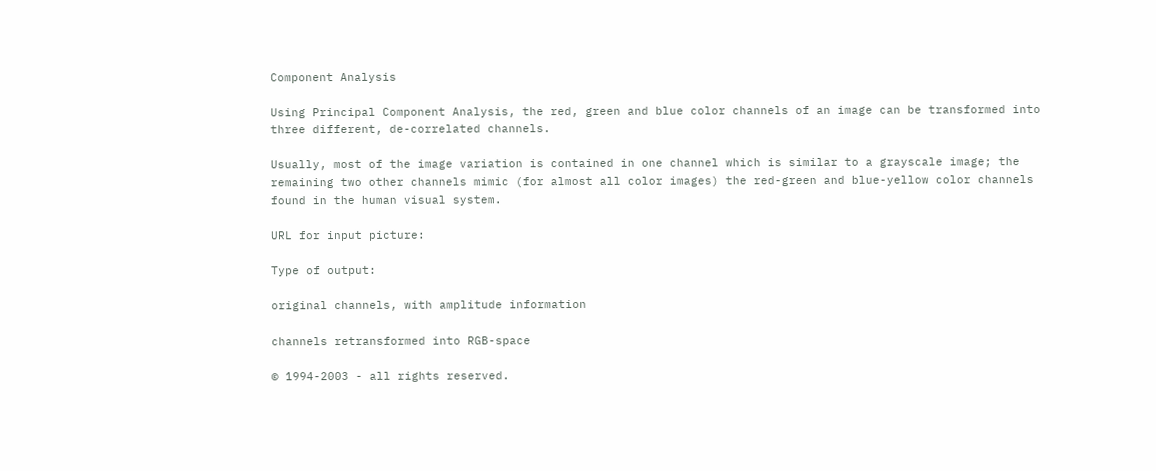Component Analysis

Using Principal Component Analysis, the red, green and blue color channels of an image can be transformed into three different, de-correlated channels.

Usually, most of the image variation is contained in one channel which is similar to a grayscale image; the remaining two other channels mimic (for almost all color images) the red-green and blue-yellow color channels found in the human visual system.

URL for input picture:

Type of output:

original channels, with amplitude information

channels retransformed into RGB-space

© 1994-2003 - all rights reserved.